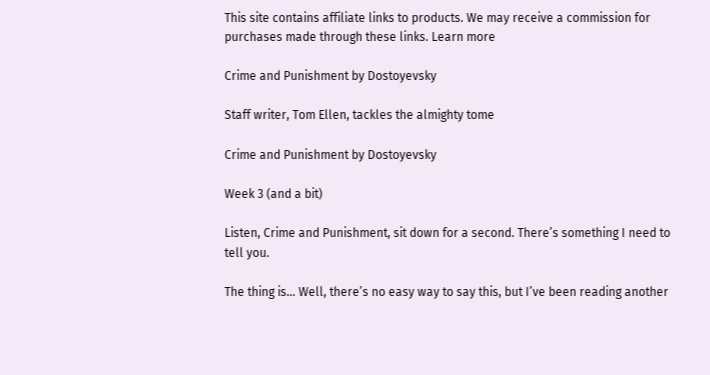This site contains affiliate links to products. We may receive a commission for purchases made through these links. Learn more

Crime and Punishment by Dostoyevsky

Staff writer, Tom Ellen, tackles the almighty tome

Crime and Punishment by Dostoyevsky

Week 3 (and a bit)

Listen, Crime and Punishment, sit down for a second. There’s something I need to tell you.

The thing is… Well, there’s no easy way to say this, but I’ve been reading another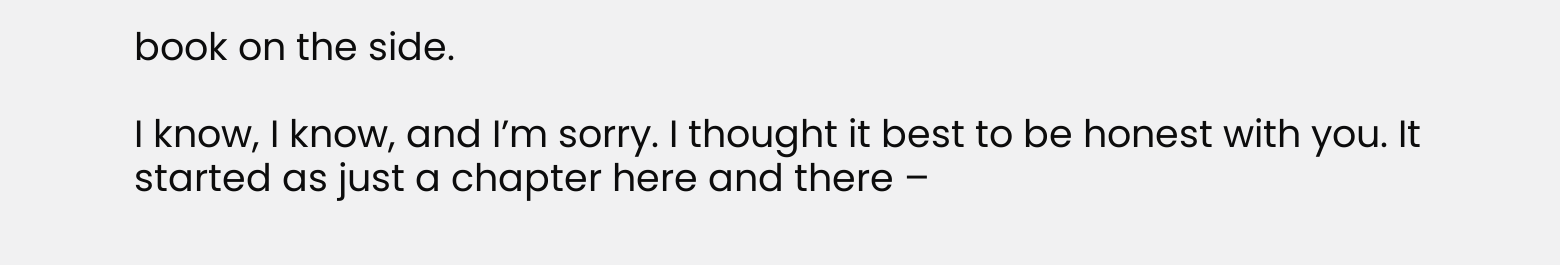book on the side.

I know, I know, and I’m sorry. I thought it best to be honest with you. It started as just a chapter here and there –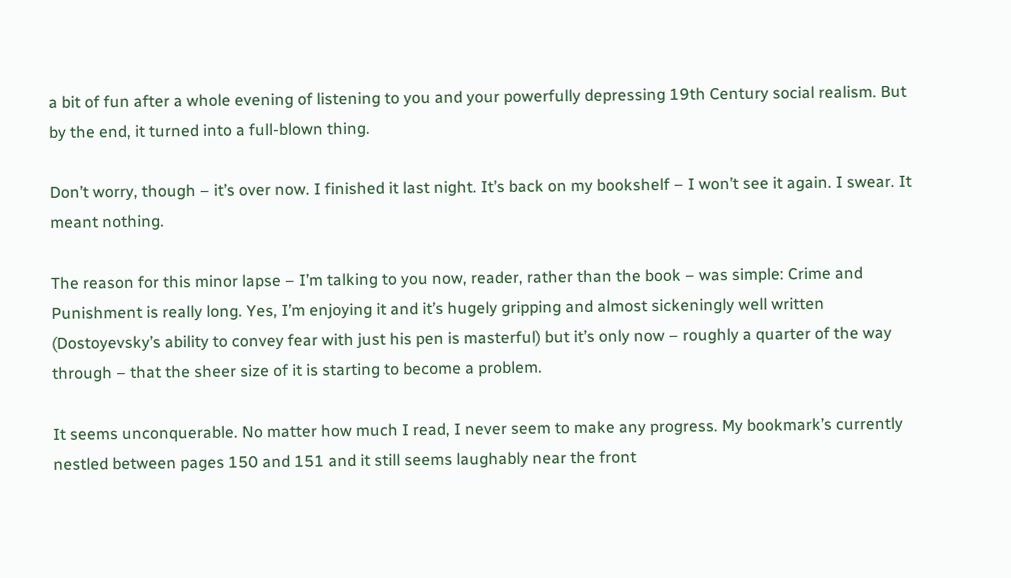a bit of fun after a whole evening of listening to you and your powerfully depressing 19th Century social realism. But by the end, it turned into a full-blown thing.

Don’t worry, though – it’s over now. I finished it last night. It’s back on my bookshelf – I won’t see it again. I swear. It meant nothing.

The reason for this minor lapse – I’m talking to you now, reader, rather than the book – was simple: Crime and Punishment is really long. Yes, I’m enjoying it and it’s hugely gripping and almost sickeningly well written (Dostoyevsky’s ability to convey fear with just his pen is masterful) but it’s only now – roughly a quarter of the way through – that the sheer size of it is starting to become a problem.

It seems unconquerable. No matter how much I read, I never seem to make any progress. My bookmark’s currently nestled between pages 150 and 151 and it still seems laughably near the front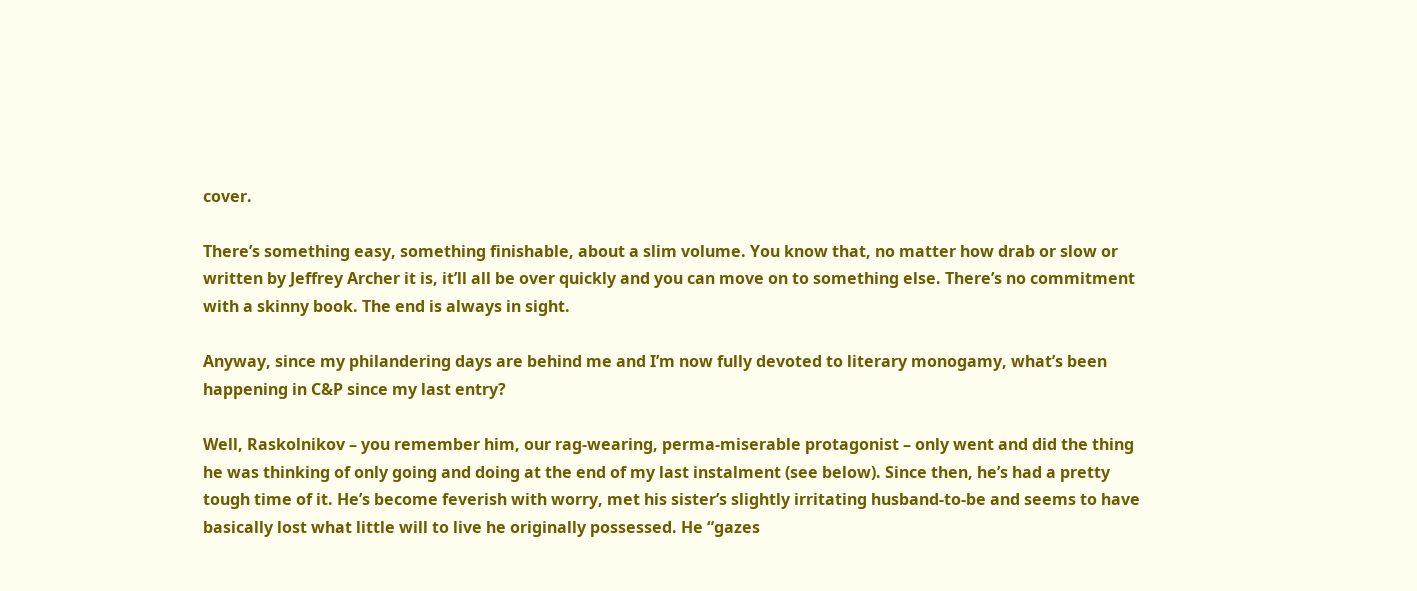cover.

There’s something easy, something finishable, about a slim volume. You know that, no matter how drab or slow or written by Jeffrey Archer it is, it’ll all be over quickly and you can move on to something else. There’s no commitment with a skinny book. The end is always in sight.

Anyway, since my philandering days are behind me and I’m now fully devoted to literary monogamy, what’s been happening in C&P since my last entry?

Well, Raskolnikov – you remember him, our rag-wearing, perma-miserable protagonist – only went and did the thing he was thinking of only going and doing at the end of my last instalment (see below). Since then, he’s had a pretty tough time of it. He’s become feverish with worry, met his sister’s slightly irritating husband-to-be and seems to have basically lost what little will to live he originally possessed. He “gazes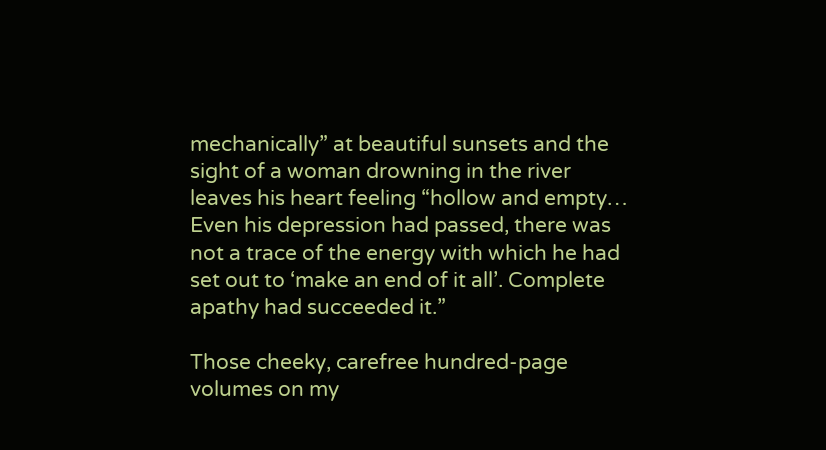mechanically” at beautiful sunsets and the sight of a woman drowning in the river leaves his heart feeling “hollow and empty… Even his depression had passed, there was not a trace of the energy with which he had set out to ‘make an end of it all’. Complete apathy had succeeded it.”

Those cheeky, carefree hundred-page volumes on my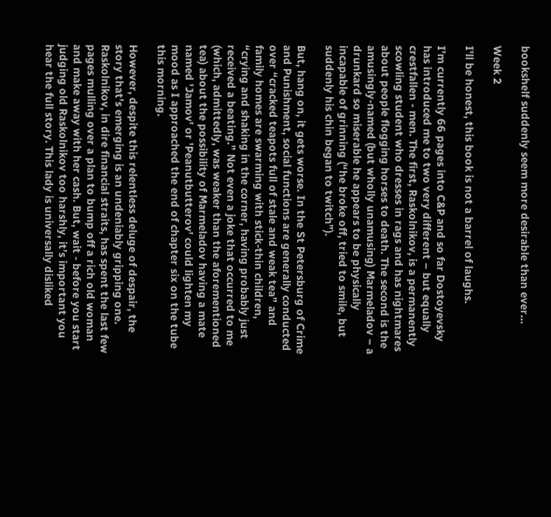bookshelf suddenly seem more desirable than ever…

Week 2

I'll be honest, this book is not a barrel of laughs.

I’m currently 66 pages into C&P and so far Dostoyevsky has introduced me to two very different – but equally crestfallen - men. The first, Raskolnikov, is a permanently scowling student who dresses in rags and has nightmares about people flogging horses to death. The second is the amusingly-named (but wholly unamusing) Marmeladov – a drunkard so miserable he appears to be physically incapable of grinning (“he broke off, tried to smile, but suddenly his chin began to twitch”).

But, hang on, it gets worse. In the St Petersburg of Crime and Punishment, social functions are generally conducted over “cracked teapots full of stale and weak tea” and family homes are swarming with stick-thin children, “crying and shaking in the corner, having probably just received a beating.” Not even a joke that occurred to me (which, admittedly, was weaker than the aforementioned tea) about the possibility of Marmeladov having a mate named 'Jamov' or 'Peanutbutterov' could lighten my mood as I approached the end of chapter six on the tube this morning.

However, despite this relentless deluge of despair, the story that’s emerging is an undeniably gripping one. Raskolnikov, in dire financial straits, has spent the last few pages mulling over a plan to bump off a rich old woman and make away with her cash. But, wait - before you start judging old Raskolnikov too harshly, it’s important you hear the full story. This lady is universally disliked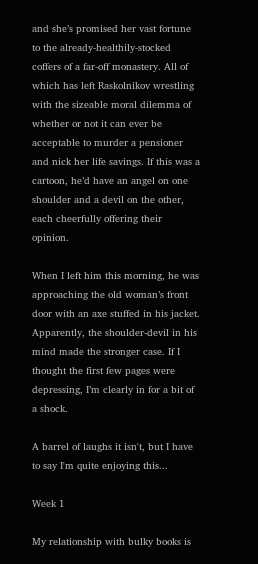and she’s promised her vast fortune to the already-healthily-stocked coffers of a far-off monastery. All of which has left Raskolnikov wrestling with the sizeable moral dilemma of whether or not it can ever be acceptable to murder a pensioner and nick her life savings. If this was a cartoon, he’d have an angel on one shoulder and a devil on the other, each cheerfully offering their opinion.

When I left him this morning, he was approaching the old woman’s front door with an axe stuffed in his jacket. Apparently, the shoulder-devil in his mind made the stronger case. If I thought the first few pages were depressing, I’m clearly in for a bit of a shock.

A barrel of laughs it isn't, but I have to say I'm quite enjoying this...

Week 1

My relationship with bulky books is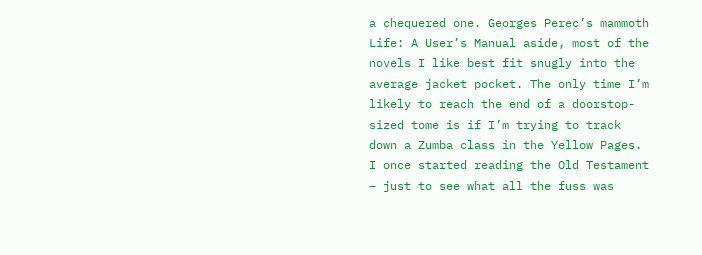a chequered one. Georges Perec’s mammoth Life: A User’s Manual aside, most of the novels I like best fit snugly into the average jacket pocket. The only time I’m likely to reach the end of a doorstop-sized tome is if I’m trying to track down a Zumba class in the Yellow Pages. I once started reading the Old Testament – just to see what all the fuss was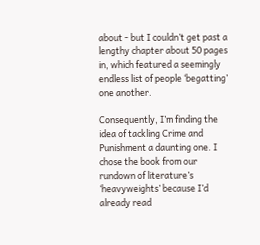about - but I couldn’t get past a lengthy chapter about 50 pages in, which featured a seemingly endless list of people ‘begatting’ one another.

Consequently, I’m finding the idea of tackling Crime and Punishment a daunting one. I chose the book from our rundown of literature’s ‘heavyweights’ because I’d already read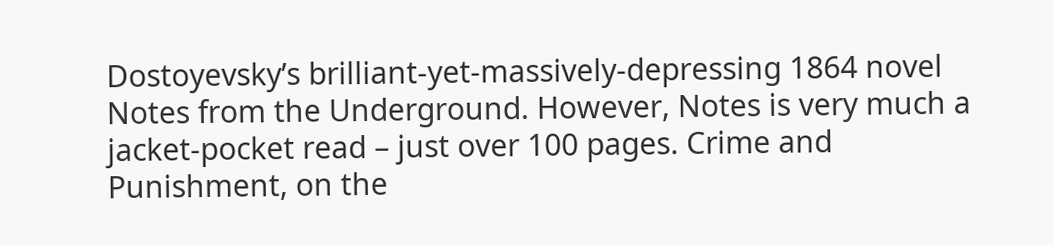Dostoyevsky’s brilliant-yet-massively-depressing 1864 novel Notes from the Underground. However, Notes is very much a jacket-pocket read – just over 100 pages. Crime and Punishment, on the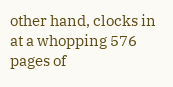other hand, clocks in at a whopping 576 pages of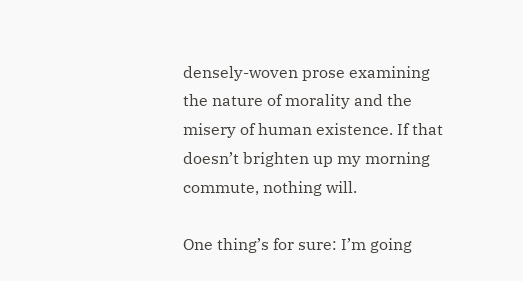densely-woven prose examining the nature of morality and the misery of human existence. If that doesn’t brighten up my morning commute, nothing will.

One thing’s for sure: I’m going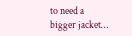to need a bigger jacket…